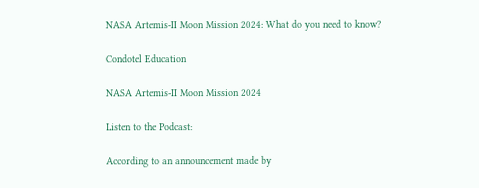NASA Artemis-II Moon Mission 2024: What do you need to know?

Condotel Education

NASA Artemis-II Moon Mission 2024

Listen to the Podcast:

According to an announcement made by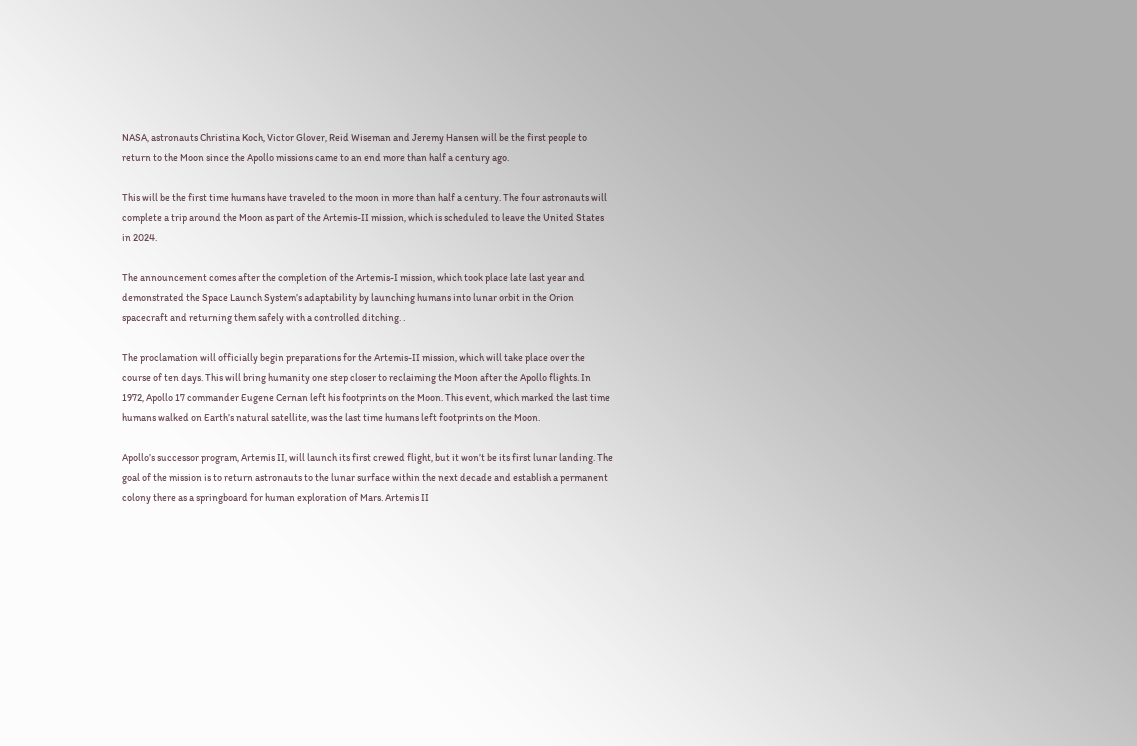NASA, astronauts Christina Koch, Victor Glover, Reid Wiseman and Jeremy Hansen will be the first people to return to the Moon since the Apollo missions came to an end more than half a century ago.

This will be the first time humans have traveled to the moon in more than half a century. The four astronauts will complete a trip around the Moon as part of the Artemis-II mission, which is scheduled to leave the United States in 2024.

The announcement comes after the completion of the Artemis-I mission, which took place late last year and demonstrated the Space Launch System’s adaptability by launching humans into lunar orbit in the Orion spacecraft and returning them safely with a controlled ditching. .

The proclamation will officially begin preparations for the Artemis-II mission, which will take place over the course of ten days. This will bring humanity one step closer to reclaiming the Moon after the Apollo flights. In 1972, Apollo 17 commander Eugene Cernan left his footprints on the Moon. This event, which marked the last time humans walked on Earth’s natural satellite, was the last time humans left footprints on the Moon.

Apollo’s successor program, Artemis II, will launch its first crewed flight, but it won’t be its first lunar landing. The goal of the mission is to return astronauts to the lunar surface within the next decade and establish a permanent colony there as a springboard for human exploration of Mars. Artemis II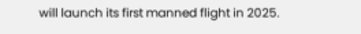will launch its first manned flight in 2025.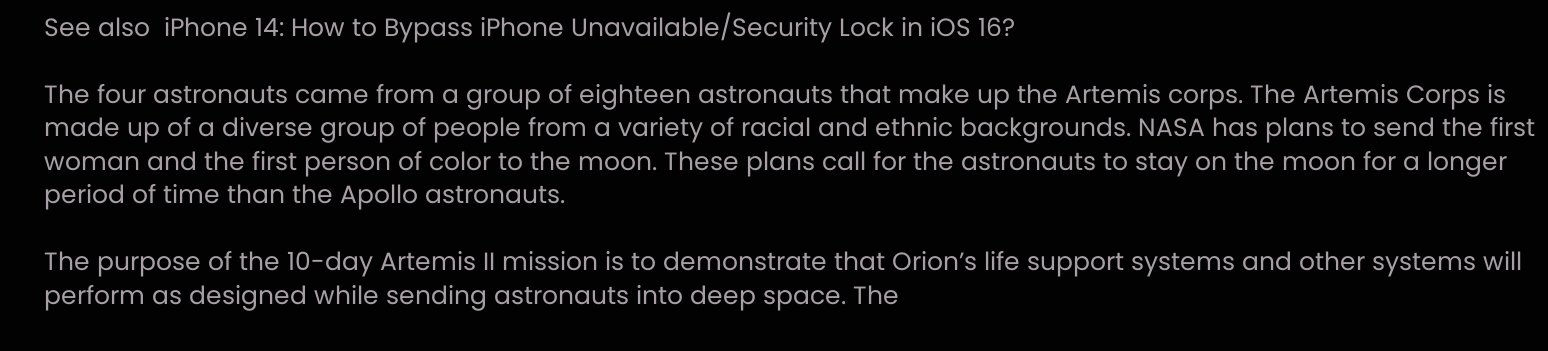See also  iPhone 14: How to Bypass iPhone Unavailable/Security Lock in iOS 16?

The four astronauts came from a group of eighteen astronauts that make up the Artemis corps. The Artemis Corps is made up of a diverse group of people from a variety of racial and ethnic backgrounds. NASA has plans to send the first woman and the first person of color to the moon. These plans call for the astronauts to stay on the moon for a longer period of time than the Apollo astronauts.

The purpose of the 10-day Artemis II mission is to demonstrate that Orion’s life support systems and other systems will perform as designed while sending astronauts into deep space. The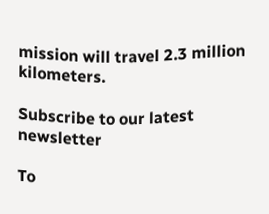mission will travel 2.3 million kilometers.

Subscribe to our latest newsletter

To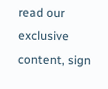read our exclusive content, sign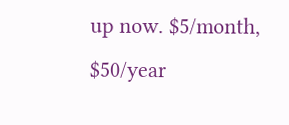up now. $5/month, $50/year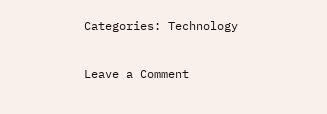Categories: Technology

Leave a Comment